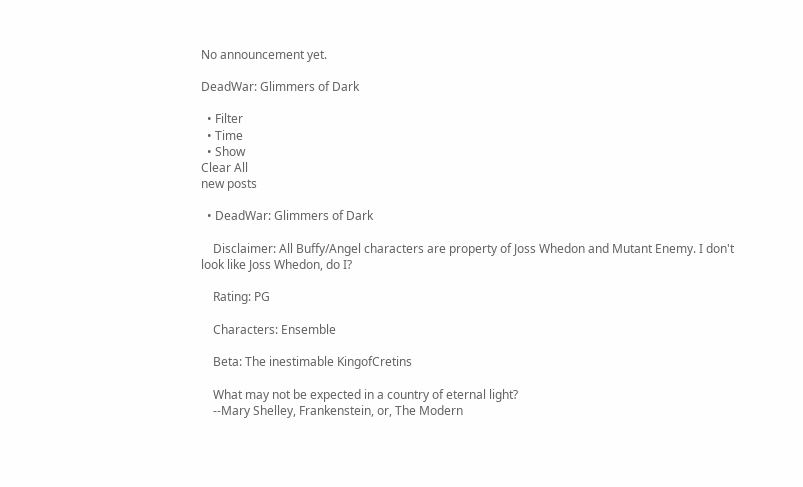No announcement yet.

DeadWar: Glimmers of Dark

  • Filter
  • Time
  • Show
Clear All
new posts

  • DeadWar: Glimmers of Dark

    Disclaimer: All Buffy/Angel characters are property of Joss Whedon and Mutant Enemy. I don't look like Joss Whedon, do I?

    Rating: PG

    Characters: Ensemble

    Beta: The inestimable KingofCretins

    What may not be expected in a country of eternal light?
    --Mary Shelley, Frankenstein, or, The Modern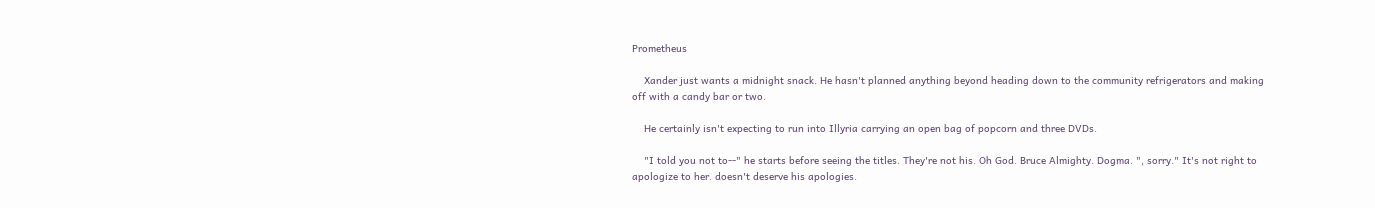Prometheus

    Xander just wants a midnight snack. He hasn't planned anything beyond heading down to the community refrigerators and making off with a candy bar or two.

    He certainly isn't expecting to run into Illyria carrying an open bag of popcorn and three DVDs.

    "I told you not to--" he starts before seeing the titles. They're not his. Oh God. Bruce Almighty. Dogma. ", sorry." It's not right to apologize to her. doesn't deserve his apologies.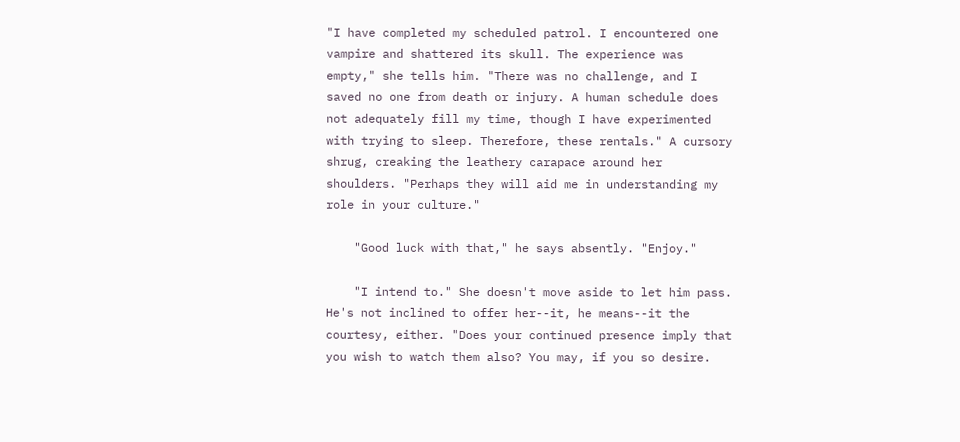"I have completed my scheduled patrol. I encountered one vampire and shattered its skull. The experience was empty," she tells him. "There was no challenge, and I saved no one from death or injury. A human schedule does not adequately fill my time, though I have experimented with trying to sleep. Therefore, these rentals." A cursory shrug, creaking the leathery carapace around her shoulders. "Perhaps they will aid me in understanding my role in your culture."

    "Good luck with that," he says absently. "Enjoy."

    "I intend to." She doesn't move aside to let him pass. He's not inclined to offer her--it, he means--it the courtesy, either. "Does your continued presence imply that you wish to watch them also? You may, if you so desire.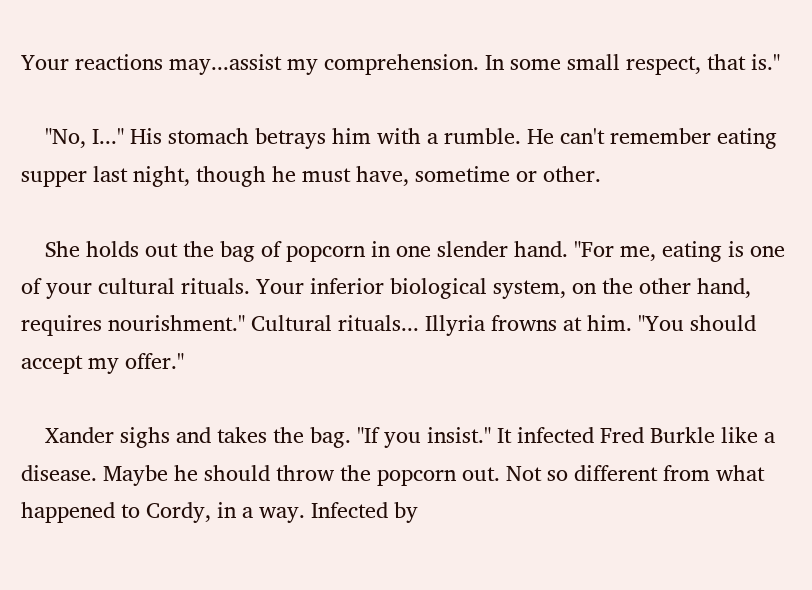Your reactions may...assist my comprehension. In some small respect, that is."

    "No, I..." His stomach betrays him with a rumble. He can't remember eating supper last night, though he must have, sometime or other.

    She holds out the bag of popcorn in one slender hand. "For me, eating is one of your cultural rituals. Your inferior biological system, on the other hand, requires nourishment." Cultural rituals... Illyria frowns at him. "You should accept my offer."

    Xander sighs and takes the bag. "If you insist." It infected Fred Burkle like a disease. Maybe he should throw the popcorn out. Not so different from what happened to Cordy, in a way. Infected by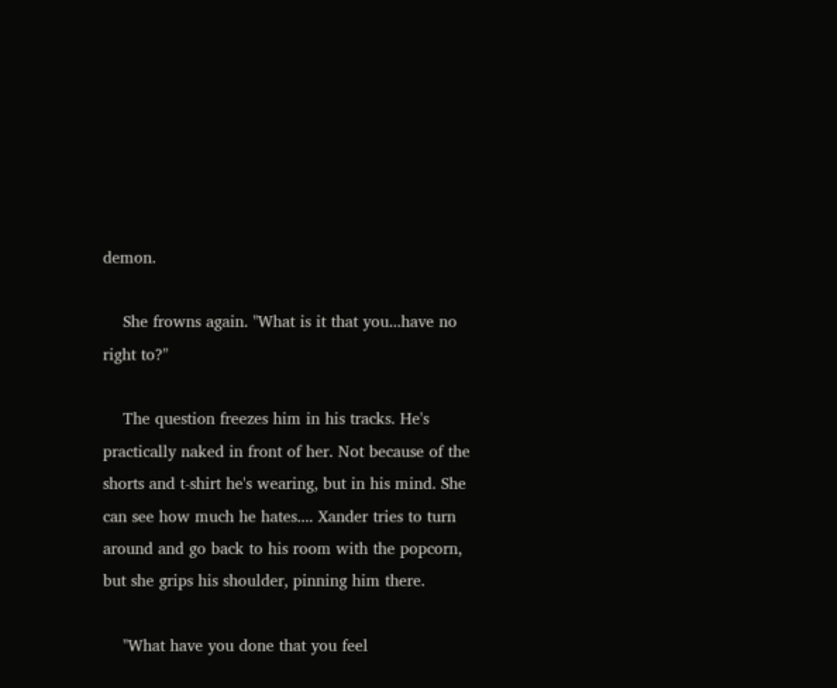demon.

    She frowns again. "What is it that you...have no right to?"

    The question freezes him in his tracks. He's practically naked in front of her. Not because of the shorts and t-shirt he's wearing, but in his mind. She can see how much he hates.... Xander tries to turn around and go back to his room with the popcorn, but she grips his shoulder, pinning him there.

    "What have you done that you feel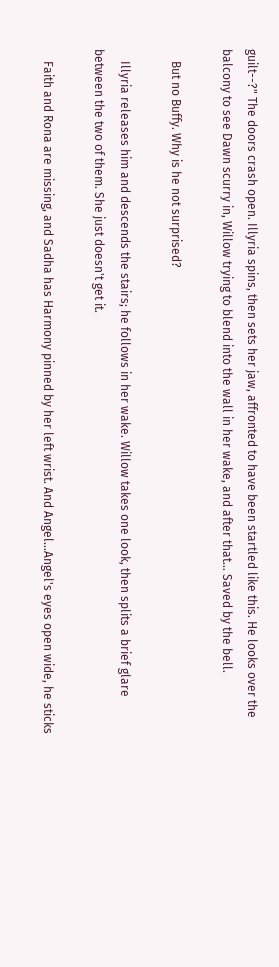guilt--?" The doors crash open. Illyria spins, then sets her jaw, affronted to have been startled like this. He looks over the balcony to see Dawn scurry in, Willow trying to blend into the wall in her wake, and after that... Saved by the bell.

    But no Buffy. Why is he not surprised?

    Illyria releases him and descends the stairs; he follows in her wake. Willow takes one look, then splits a brief glare between the two of them. She just doesn't get it.

    Faith and Rona are missing, and Sadha has Harmony pinned by her left wrist. And Angel...Angel's eyes open wide, he sticks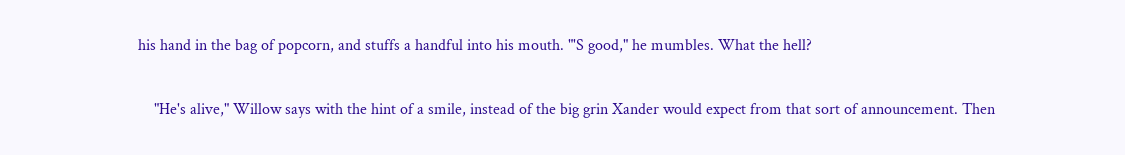his hand in the bag of popcorn, and stuffs a handful into his mouth. "'S good," he mumbles. What the hell?

    "He's alive," Willow says with the hint of a smile, instead of the big grin Xander would expect from that sort of announcement. Then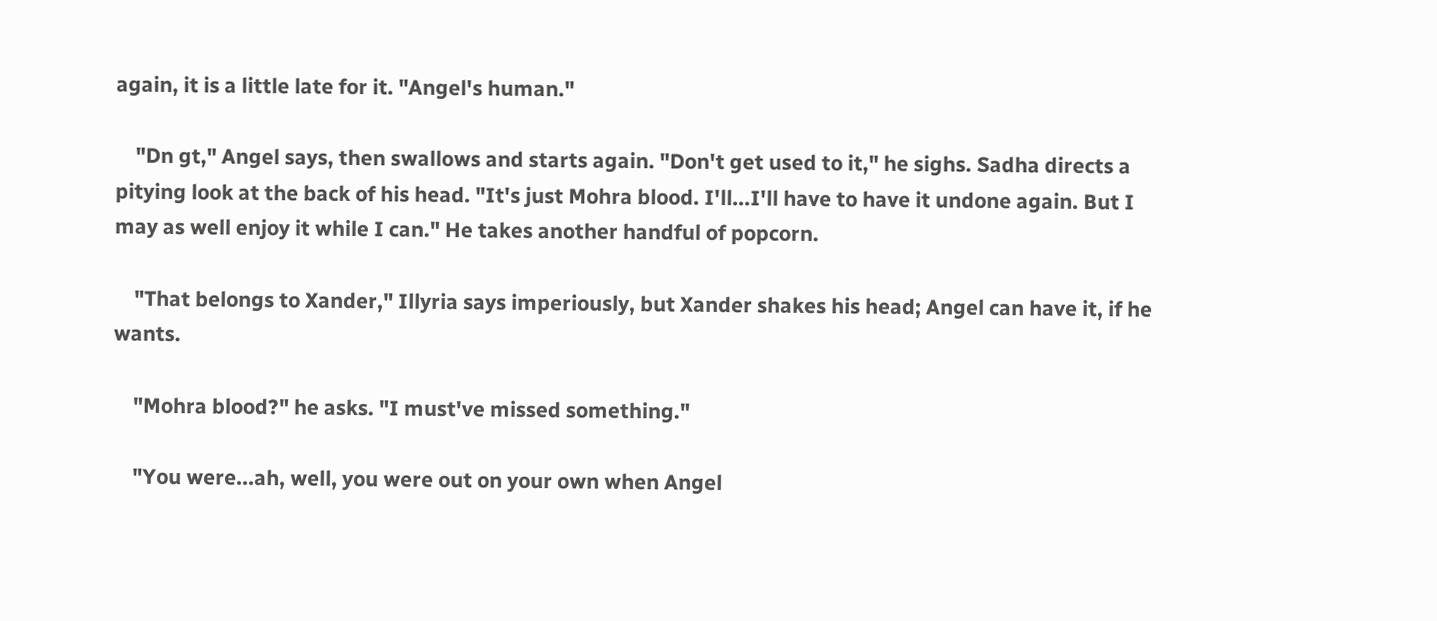again, it is a little late for it. "Angel's human."

    "Dn gt," Angel says, then swallows and starts again. "Don't get used to it," he sighs. Sadha directs a pitying look at the back of his head. "It's just Mohra blood. I'll...I'll have to have it undone again. But I may as well enjoy it while I can." He takes another handful of popcorn.

    "That belongs to Xander," Illyria says imperiously, but Xander shakes his head; Angel can have it, if he wants.

    "Mohra blood?" he asks. "I must've missed something."

    "You were...ah, well, you were out on your own when Angel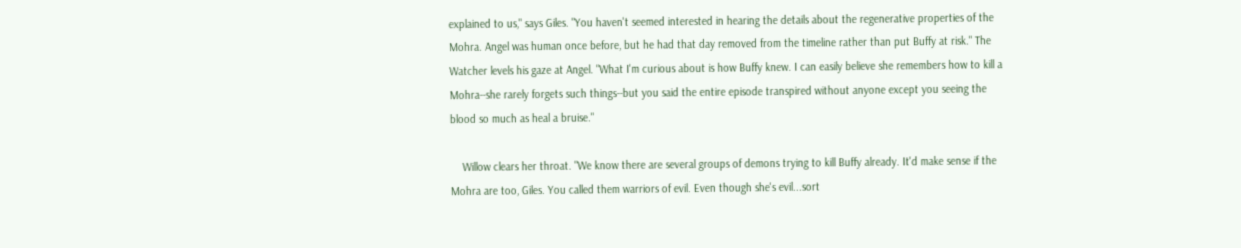explained to us," says Giles. "You haven't seemed interested in hearing the details about the regenerative properties of the Mohra. Angel was human once before, but he had that day removed from the timeline rather than put Buffy at risk." The Watcher levels his gaze at Angel. "What I'm curious about is how Buffy knew. I can easily believe she remembers how to kill a Mohra--she rarely forgets such things--but you said the entire episode transpired without anyone except you seeing the blood so much as heal a bruise."

    Willow clears her throat. "We know there are several groups of demons trying to kill Buffy already. It'd make sense if the Mohra are too, Giles. You called them warriors of evil. Even though she's evil...sort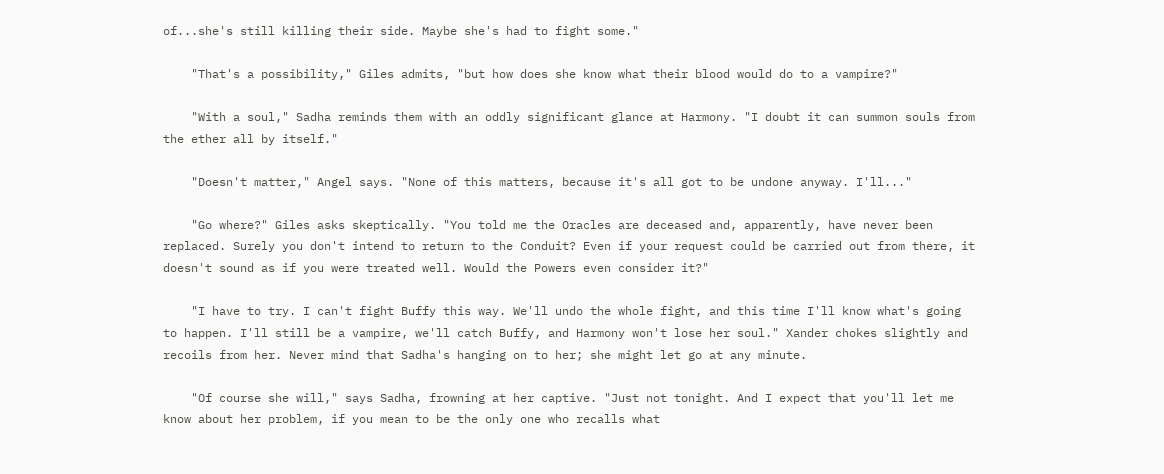of...she's still killing their side. Maybe she's had to fight some."

    "That's a possibility," Giles admits, "but how does she know what their blood would do to a vampire?"

    "With a soul," Sadha reminds them with an oddly significant glance at Harmony. "I doubt it can summon souls from the ether all by itself."

    "Doesn't matter," Angel says. "None of this matters, because it's all got to be undone anyway. I'll..."

    "Go where?" Giles asks skeptically. "You told me the Oracles are deceased and, apparently, have never been replaced. Surely you don't intend to return to the Conduit? Even if your request could be carried out from there, it doesn't sound as if you were treated well. Would the Powers even consider it?"

    "I have to try. I can't fight Buffy this way. We'll undo the whole fight, and this time I'll know what's going to happen. I'll still be a vampire, we'll catch Buffy, and Harmony won't lose her soul." Xander chokes slightly and recoils from her. Never mind that Sadha's hanging on to her; she might let go at any minute.

    "Of course she will," says Sadha, frowning at her captive. "Just not tonight. And I expect that you'll let me know about her problem, if you mean to be the only one who recalls what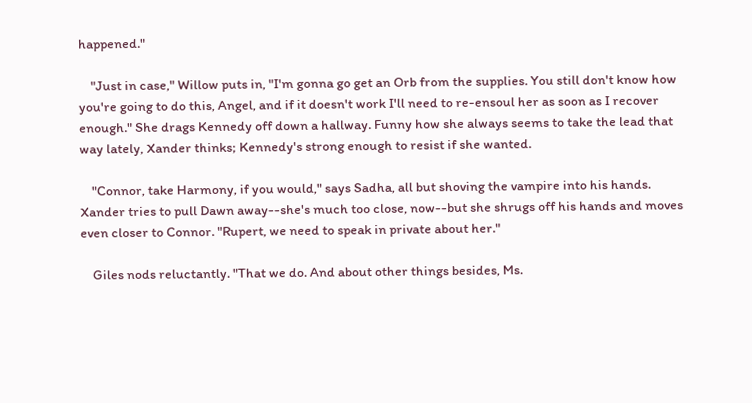happened."

    "Just in case," Willow puts in, "I'm gonna go get an Orb from the supplies. You still don't know how you're going to do this, Angel, and if it doesn't work I'll need to re-ensoul her as soon as I recover enough." She drags Kennedy off down a hallway. Funny how she always seems to take the lead that way lately, Xander thinks; Kennedy's strong enough to resist if she wanted.

    "Connor, take Harmony, if you would," says Sadha, all but shoving the vampire into his hands. Xander tries to pull Dawn away--she's much too close, now--but she shrugs off his hands and moves even closer to Connor. "Rupert, we need to speak in private about her."

    Giles nods reluctantly. "That we do. And about other things besides, Ms.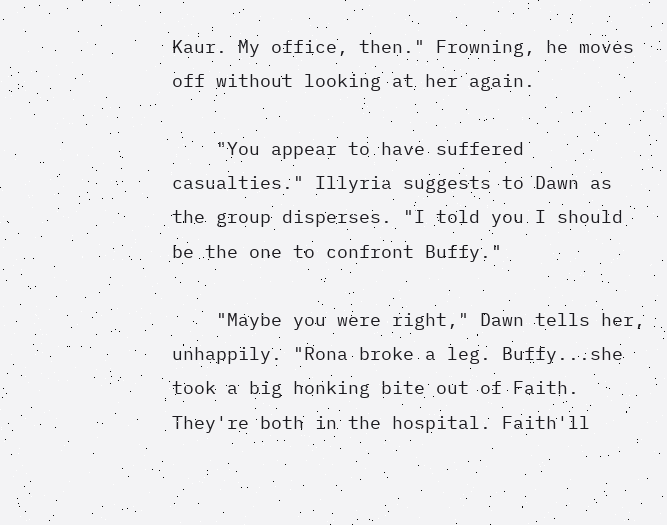Kaur. My office, then." Frowning, he moves off without looking at her again.

    "You appear to have suffered casualties." Illyria suggests to Dawn as the group disperses. "I told you I should be the one to confront Buffy."

    "Maybe you were right," Dawn tells her, unhappily. "Rona broke a leg. Buffy...she took a big honking bite out of Faith. They're both in the hospital. Faith'll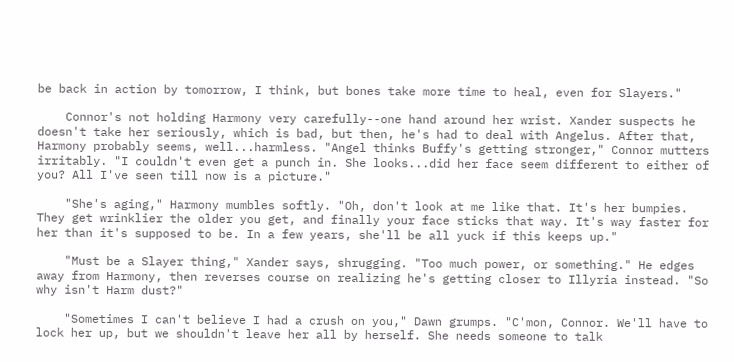be back in action by tomorrow, I think, but bones take more time to heal, even for Slayers."

    Connor's not holding Harmony very carefully--one hand around her wrist. Xander suspects he doesn't take her seriously, which is bad, but then, he's had to deal with Angelus. After that, Harmony probably seems, well...harmless. "Angel thinks Buffy's getting stronger," Connor mutters irritably. "I couldn't even get a punch in. She looks...did her face seem different to either of you? All I've seen till now is a picture."

    "She's aging," Harmony mumbles softly. "Oh, don't look at me like that. It's her bumpies. They get wrinklier the older you get, and finally your face sticks that way. It's way faster for her than it's supposed to be. In a few years, she'll be all yuck if this keeps up."

    "Must be a Slayer thing," Xander says, shrugging. "Too much power, or something." He edges away from Harmony, then reverses course on realizing he's getting closer to Illyria instead. "So why isn't Harm dust?"

    "Sometimes I can't believe I had a crush on you," Dawn grumps. "C'mon, Connor. We'll have to lock her up, but we shouldn't leave her all by herself. She needs someone to talk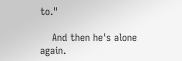to."

    And then he's alone again.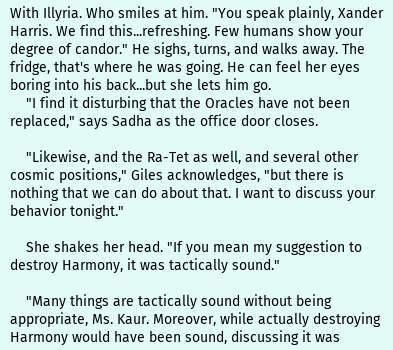With Illyria. Who smiles at him. "You speak plainly, Xander Harris. We find this...refreshing. Few humans show your degree of candor." He sighs, turns, and walks away. The fridge, that's where he was going. He can feel her eyes boring into his back...but she lets him go.
    "I find it disturbing that the Oracles have not been replaced," says Sadha as the office door closes.

    "Likewise, and the Ra-Tet as well, and several other cosmic positions," Giles acknowledges, "but there is nothing that we can do about that. I want to discuss your behavior tonight."

    She shakes her head. "If you mean my suggestion to destroy Harmony, it was tactically sound."

    "Many things are tactically sound without being appropriate, Ms. Kaur. Moreover, while actually destroying Harmony would have been sound, discussing it was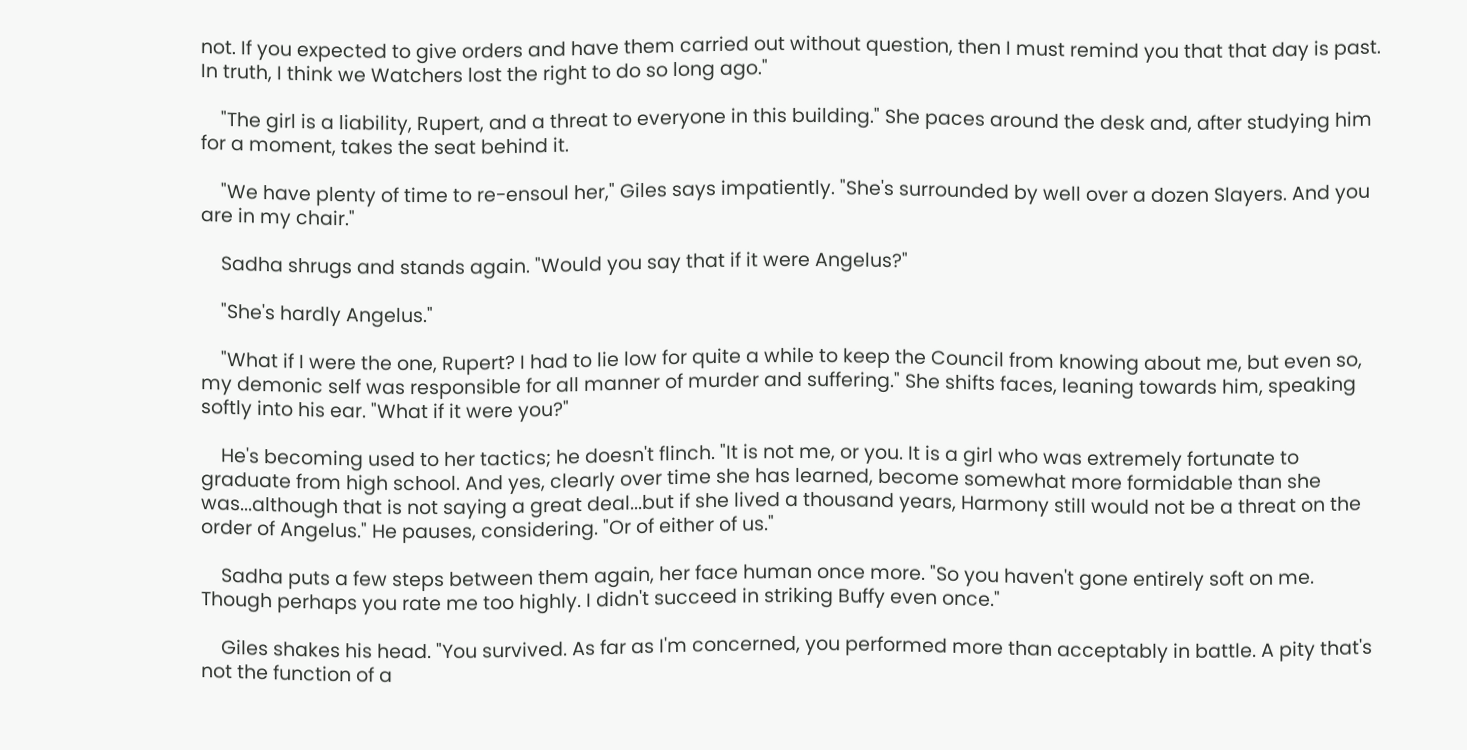not. If you expected to give orders and have them carried out without question, then I must remind you that that day is past. In truth, I think we Watchers lost the right to do so long ago."

    "The girl is a liability, Rupert, and a threat to everyone in this building." She paces around the desk and, after studying him for a moment, takes the seat behind it.

    "We have plenty of time to re-ensoul her," Giles says impatiently. "She's surrounded by well over a dozen Slayers. And you are in my chair."

    Sadha shrugs and stands again. "Would you say that if it were Angelus?"

    "She's hardly Angelus."

    "What if I were the one, Rupert? I had to lie low for quite a while to keep the Council from knowing about me, but even so, my demonic self was responsible for all manner of murder and suffering." She shifts faces, leaning towards him, speaking softly into his ear. "What if it were you?"

    He's becoming used to her tactics; he doesn't flinch. "It is not me, or you. It is a girl who was extremely fortunate to graduate from high school. And yes, clearly over time she has learned, become somewhat more formidable than she was...although that is not saying a great deal...but if she lived a thousand years, Harmony still would not be a threat on the order of Angelus." He pauses, considering. "Or of either of us."

    Sadha puts a few steps between them again, her face human once more. "So you haven't gone entirely soft on me. Though perhaps you rate me too highly. I didn't succeed in striking Buffy even once."

    Giles shakes his head. "You survived. As far as I'm concerned, you performed more than acceptably in battle. A pity that's not the function of a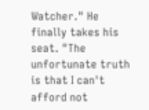Watcher." He finally takes his seat. "The unfortunate truth is that I can't afford not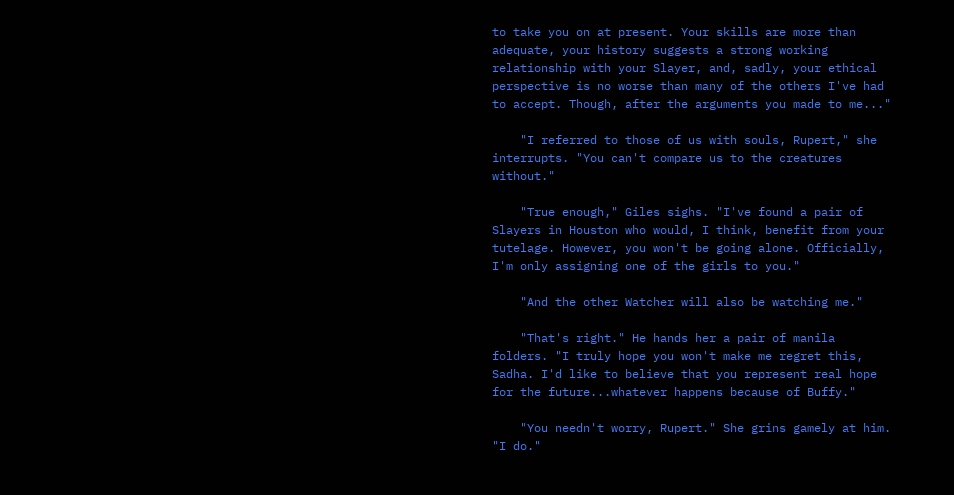to take you on at present. Your skills are more than adequate, your history suggests a strong working relationship with your Slayer, and, sadly, your ethical perspective is no worse than many of the others I've had to accept. Though, after the arguments you made to me..."

    "I referred to those of us with souls, Rupert," she interrupts. "You can't compare us to the creatures without."

    "True enough," Giles sighs. "I've found a pair of Slayers in Houston who would, I think, benefit from your tutelage. However, you won't be going alone. Officially, I'm only assigning one of the girls to you."

    "And the other Watcher will also be watching me."

    "That's right." He hands her a pair of manila folders. "I truly hope you won't make me regret this, Sadha. I'd like to believe that you represent real hope for the future...whatever happens because of Buffy."

    "You needn't worry, Rupert." She grins gamely at him. "I do."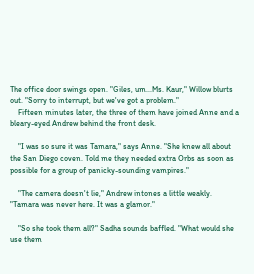The office door swings open. "Giles, um...Ms. Kaur," Willow blurts out. "Sorry to interrupt, but we've got a problem."
    Fifteen minutes later, the three of them have joined Anne and a bleary-eyed Andrew behind the front desk.

    "I was so sure it was Tamara," says Anne. "She knew all about the San Diego coven. Told me they needed extra Orbs as soon as possible for a group of panicky-sounding vampires."

    "The camera doesn't lie," Andrew intones a little weakly. "Tamara was never here. It was a glamor."

    "So she took them all?" Sadha sounds baffled. "What would she use them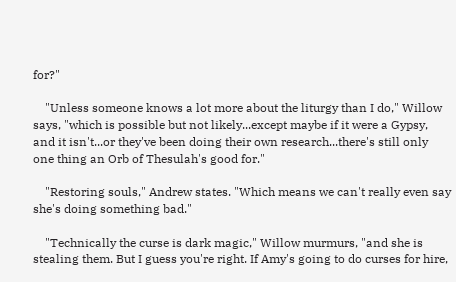for?"

    "Unless someone knows a lot more about the liturgy than I do," Willow says, "which is possible but not likely...except maybe if it were a Gypsy, and it isn't...or they've been doing their own research...there's still only one thing an Orb of Thesulah's good for."

    "Restoring souls," Andrew states. "Which means we can't really even say she's doing something bad."

    "Technically the curse is dark magic," Willow murmurs, "and she is stealing them. But I guess you're right. If Amy's going to do curses for hire,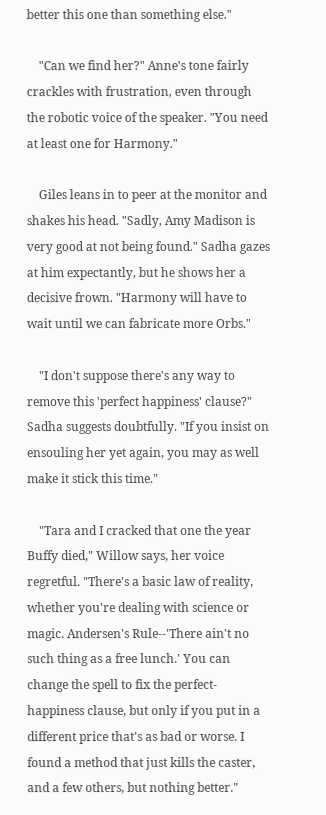better this one than something else."

    "Can we find her?" Anne's tone fairly crackles with frustration, even through the robotic voice of the speaker. "You need at least one for Harmony."

    Giles leans in to peer at the monitor and shakes his head. "Sadly, Amy Madison is very good at not being found." Sadha gazes at him expectantly, but he shows her a decisive frown. "Harmony will have to wait until we can fabricate more Orbs."

    "I don't suppose there's any way to remove this 'perfect happiness' clause?" Sadha suggests doubtfully. "If you insist on ensouling her yet again, you may as well make it stick this time."

    "Tara and I cracked that one the year Buffy died," Willow says, her voice regretful. "There's a basic law of reality, whether you're dealing with science or magic. Andersen's Rule--'There ain't no such thing as a free lunch.' You can change the spell to fix the perfect-happiness clause, but only if you put in a different price that's as bad or worse. I found a method that just kills the caster, and a few others, but nothing better."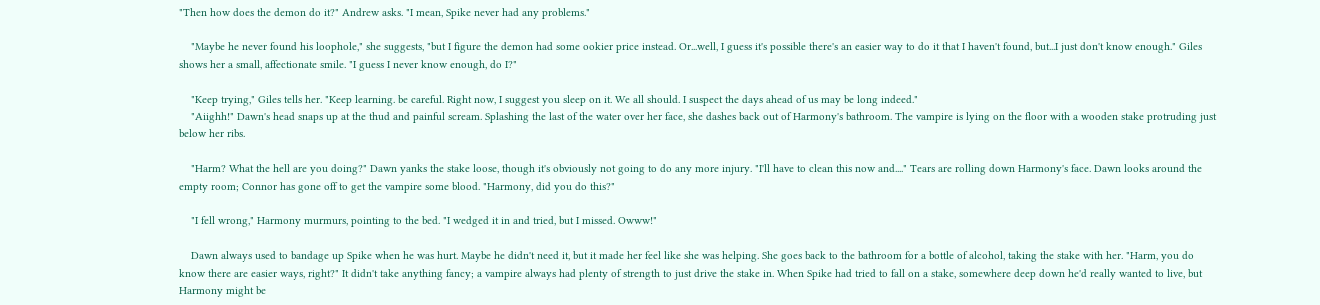"Then how does the demon do it?" Andrew asks. "I mean, Spike never had any problems."

    "Maybe he never found his loophole," she suggests, "but I figure the demon had some ookier price instead. Or...well, I guess it's possible there's an easier way to do it that I haven't found, but...I just don't know enough." Giles shows her a small, affectionate smile. "I guess I never know enough, do I?"

    "Keep trying," Giles tells her. "Keep learning. be careful. Right now, I suggest you sleep on it. We all should. I suspect the days ahead of us may be long indeed."
    "Aiighh!" Dawn's head snaps up at the thud and painful scream. Splashing the last of the water over her face, she dashes back out of Harmony's bathroom. The vampire is lying on the floor with a wooden stake protruding just below her ribs.

    "Harm? What the hell are you doing?" Dawn yanks the stake loose, though it's obviously not going to do any more injury. "I'll have to clean this now and...." Tears are rolling down Harmony's face. Dawn looks around the empty room; Connor has gone off to get the vampire some blood. "Harmony, did you do this?"

    "I fell wrong," Harmony murmurs, pointing to the bed. "I wedged it in and tried, but I missed. Owww!"

    Dawn always used to bandage up Spike when he was hurt. Maybe he didn't need it, but it made her feel like she was helping. She goes back to the bathroom for a bottle of alcohol, taking the stake with her. "Harm, you do know there are easier ways, right?" It didn't take anything fancy; a vampire always had plenty of strength to just drive the stake in. When Spike had tried to fall on a stake, somewhere deep down he'd really wanted to live, but Harmony might be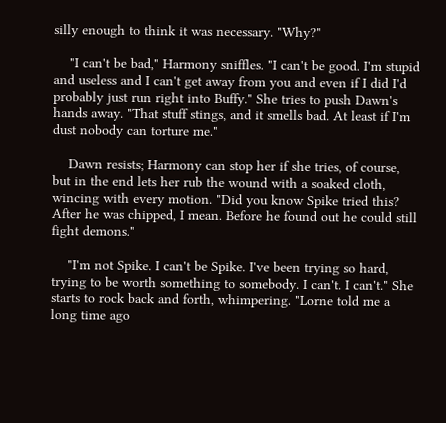silly enough to think it was necessary. "Why?"

    "I can't be bad," Harmony sniffles. "I can't be good. I'm stupid and useless and I can't get away from you and even if I did I'd probably just run right into Buffy." She tries to push Dawn's hands away. "That stuff stings, and it smells bad. At least if I'm dust nobody can torture me."

    Dawn resists; Harmony can stop her if she tries, of course, but in the end lets her rub the wound with a soaked cloth, wincing with every motion. "Did you know Spike tried this? After he was chipped, I mean. Before he found out he could still fight demons."

    "I'm not Spike. I can't be Spike. I've been trying so hard, trying to be worth something to somebody. I can't. I can't." She starts to rock back and forth, whimpering. "Lorne told me a long time ago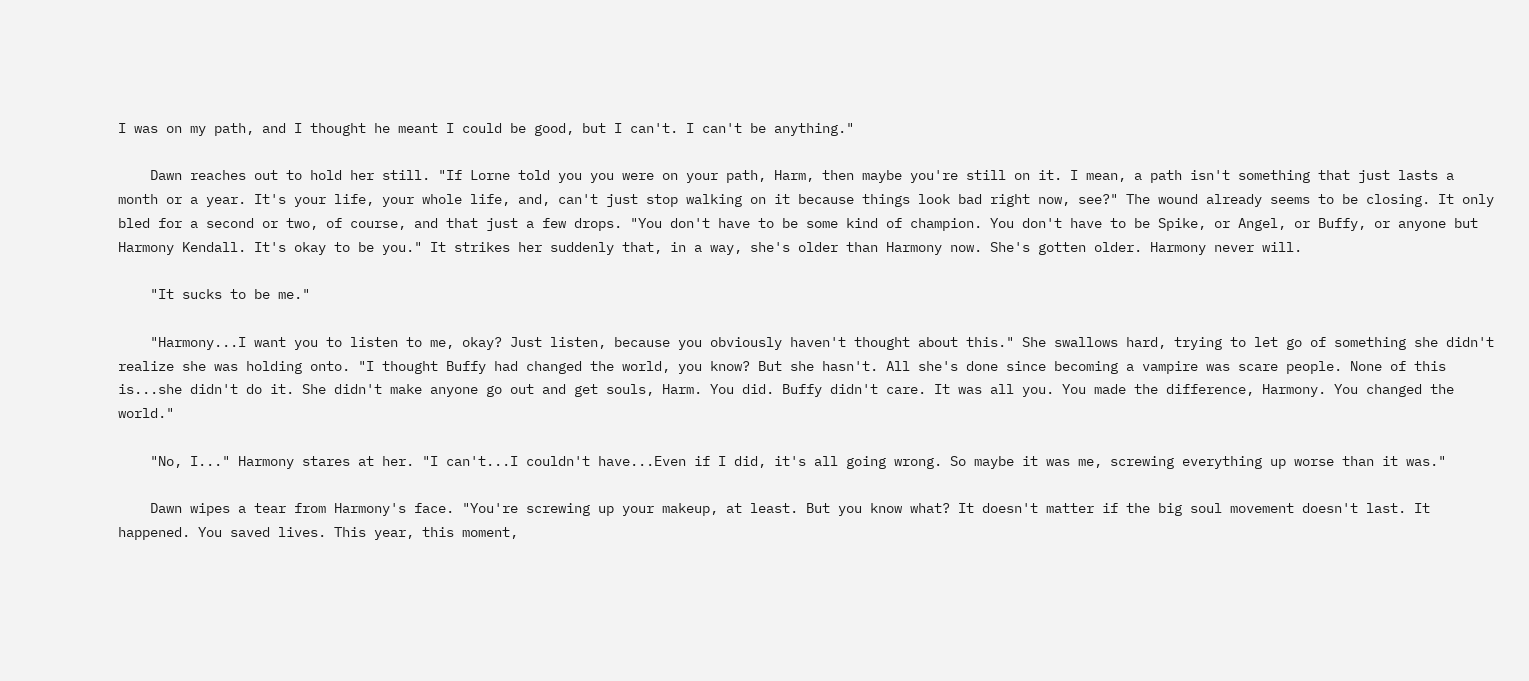I was on my path, and I thought he meant I could be good, but I can't. I can't be anything."

    Dawn reaches out to hold her still. "If Lorne told you you were on your path, Harm, then maybe you're still on it. I mean, a path isn't something that just lasts a month or a year. It's your life, your whole life, and, can't just stop walking on it because things look bad right now, see?" The wound already seems to be closing. It only bled for a second or two, of course, and that just a few drops. "You don't have to be some kind of champion. You don't have to be Spike, or Angel, or Buffy, or anyone but Harmony Kendall. It's okay to be you." It strikes her suddenly that, in a way, she's older than Harmony now. She's gotten older. Harmony never will.

    "It sucks to be me."

    "Harmony...I want you to listen to me, okay? Just listen, because you obviously haven't thought about this." She swallows hard, trying to let go of something she didn't realize she was holding onto. "I thought Buffy had changed the world, you know? But she hasn't. All she's done since becoming a vampire was scare people. None of this is...she didn't do it. She didn't make anyone go out and get souls, Harm. You did. Buffy didn't care. It was all you. You made the difference, Harmony. You changed the world."

    "No, I..." Harmony stares at her. "I can't...I couldn't have...Even if I did, it's all going wrong. So maybe it was me, screwing everything up worse than it was."

    Dawn wipes a tear from Harmony's face. "You're screwing up your makeup, at least. But you know what? It doesn't matter if the big soul movement doesn't last. It happened. You saved lives. This year, this moment,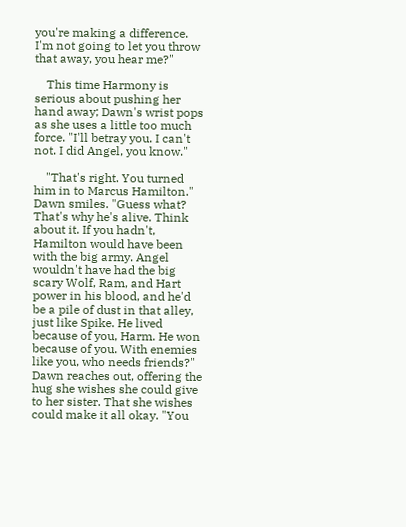you're making a difference. I'm not going to let you throw that away, you hear me?"

    This time Harmony is serious about pushing her hand away; Dawn's wrist pops as she uses a little too much force. "I'll betray you. I can't not. I did Angel, you know."

    "That's right. You turned him in to Marcus Hamilton." Dawn smiles. "Guess what? That's why he's alive. Think about it. If you hadn't, Hamilton would have been with the big army. Angel wouldn't have had the big scary Wolf, Ram, and Hart power in his blood, and he'd be a pile of dust in that alley, just like Spike. He lived because of you, Harm. He won because of you. With enemies like you, who needs friends?" Dawn reaches out, offering the hug she wishes she could give to her sister. That she wishes could make it all okay. "You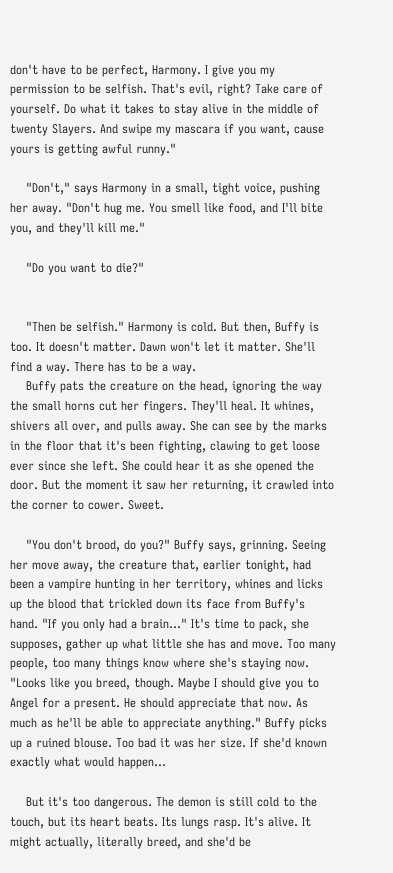don't have to be perfect, Harmony. I give you my permission to be selfish. That's evil, right? Take care of yourself. Do what it takes to stay alive in the middle of twenty Slayers. And swipe my mascara if you want, cause yours is getting awful runny."

    "Don't," says Harmony in a small, tight voice, pushing her away. "Don't hug me. You smell like food, and I'll bite you, and they'll kill me."

    "Do you want to die?"


    "Then be selfish." Harmony is cold. But then, Buffy is too. It doesn't matter. Dawn won't let it matter. She'll find a way. There has to be a way.
    Buffy pats the creature on the head, ignoring the way the small horns cut her fingers. They'll heal. It whines, shivers all over, and pulls away. She can see by the marks in the floor that it's been fighting, clawing to get loose ever since she left. She could hear it as she opened the door. But the moment it saw her returning, it crawled into the corner to cower. Sweet.

    "You don't brood, do you?" Buffy says, grinning. Seeing her move away, the creature that, earlier tonight, had been a vampire hunting in her territory, whines and licks up the blood that trickled down its face from Buffy's hand. "If you only had a brain..." It's time to pack, she supposes, gather up what little she has and move. Too many people, too many things know where she's staying now. "Looks like you breed, though. Maybe I should give you to Angel for a present. He should appreciate that now. As much as he'll be able to appreciate anything." Buffy picks up a ruined blouse. Too bad it was her size. If she'd known exactly what would happen...

    But it's too dangerous. The demon is still cold to the touch, but its heart beats. Its lungs rasp. It's alive. It might actually, literally breed, and she'd be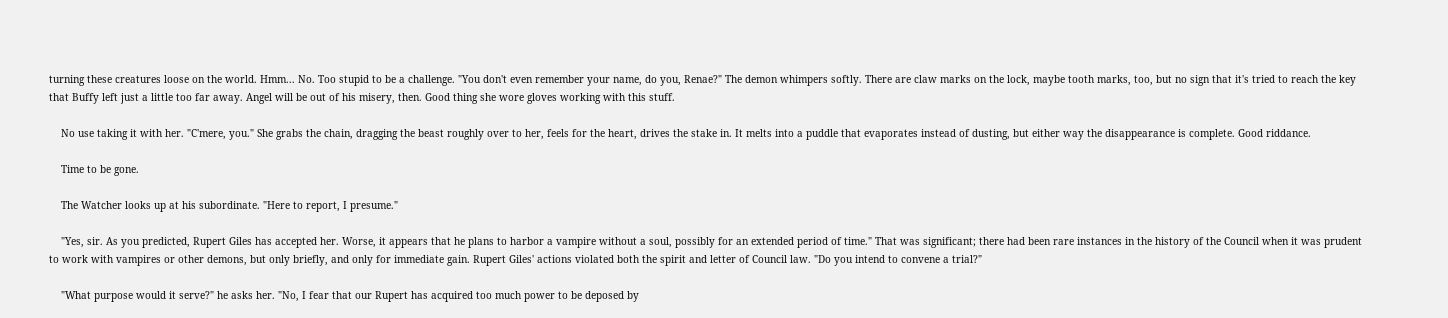turning these creatures loose on the world. Hmm... No. Too stupid to be a challenge. "You don't even remember your name, do you, Renae?" The demon whimpers softly. There are claw marks on the lock, maybe tooth marks, too, but no sign that it's tried to reach the key that Buffy left just a little too far away. Angel will be out of his misery, then. Good thing she wore gloves working with this stuff.

    No use taking it with her. "C'mere, you." She grabs the chain, dragging the beast roughly over to her, feels for the heart, drives the stake in. It melts into a puddle that evaporates instead of dusting, but either way the disappearance is complete. Good riddance.

    Time to be gone.

    The Watcher looks up at his subordinate. "Here to report, I presume."

    "Yes, sir. As you predicted, Rupert Giles has accepted her. Worse, it appears that he plans to harbor a vampire without a soul, possibly for an extended period of time." That was significant; there had been rare instances in the history of the Council when it was prudent to work with vampires or other demons, but only briefly, and only for immediate gain. Rupert Giles' actions violated both the spirit and letter of Council law. "Do you intend to convene a trial?"

    "What purpose would it serve?" he asks her. "No, I fear that our Rupert has acquired too much power to be deposed by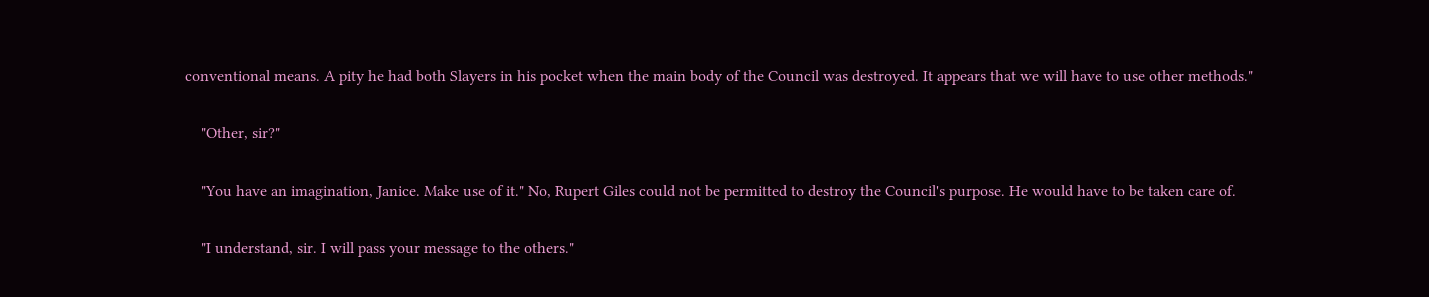conventional means. A pity he had both Slayers in his pocket when the main body of the Council was destroyed. It appears that we will have to use other methods."

    "Other, sir?"

    "You have an imagination, Janice. Make use of it." No, Rupert Giles could not be permitted to destroy the Council's purpose. He would have to be taken care of.

    "I understand, sir. I will pass your message to the others."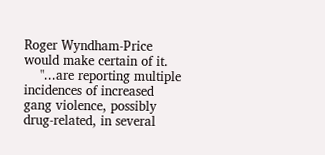Roger Wyndham-Price would make certain of it.
    "...are reporting multiple incidences of increased gang violence, possibly drug-related, in several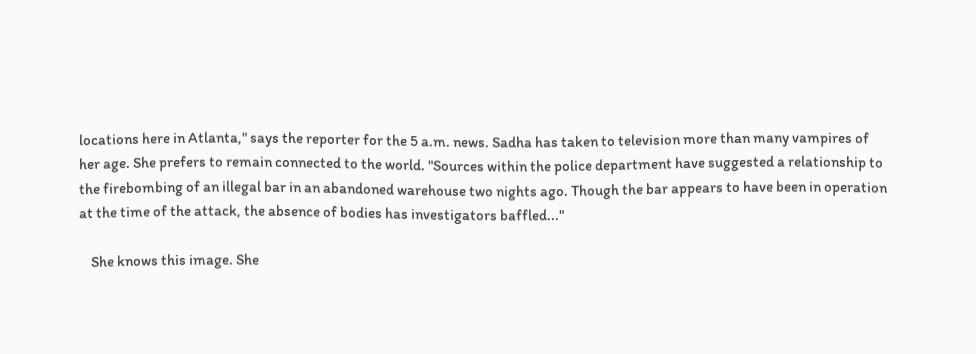locations here in Atlanta," says the reporter for the 5 a.m. news. Sadha has taken to television more than many vampires of her age. She prefers to remain connected to the world. "Sources within the police department have suggested a relationship to the firebombing of an illegal bar in an abandoned warehouse two nights ago. Though the bar appears to have been in operation at the time of the attack, the absence of bodies has investigators baffled..."

    She knows this image. She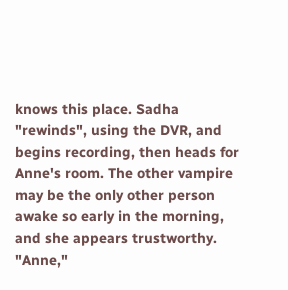knows this place. Sadha "rewinds", using the DVR, and begins recording, then heads for Anne's room. The other vampire may be the only other person awake so early in the morning, and she appears trustworthy. "Anne,"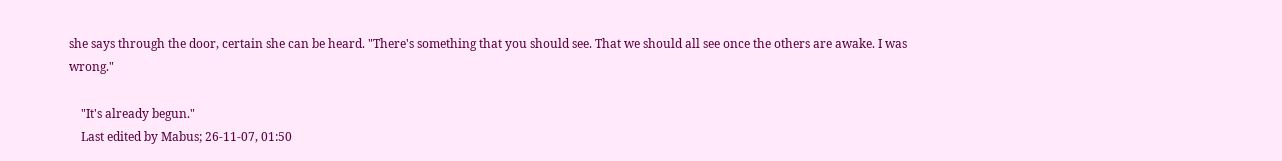she says through the door, certain she can be heard. "There's something that you should see. That we should all see once the others are awake. I was wrong."

    "It's already begun."
    Last edited by Mabus; 26-11-07, 01:50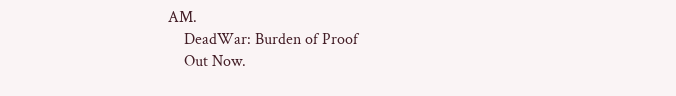AM.
    DeadWar: Burden of Proof
    Out Now.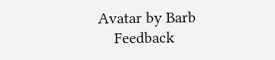Avatar by Barb
    Feedback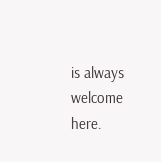is always welcome here.